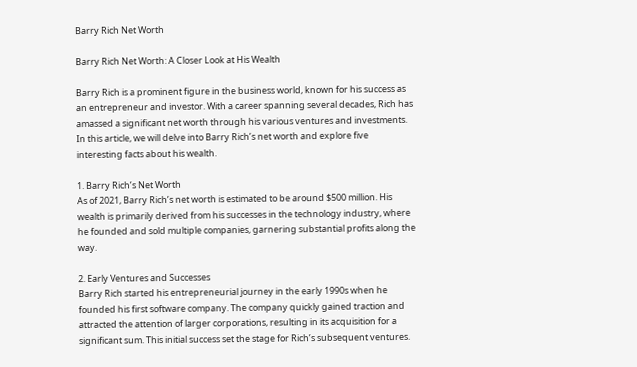Barry Rich Net Worth

Barry Rich Net Worth: A Closer Look at His Wealth

Barry Rich is a prominent figure in the business world, known for his success as an entrepreneur and investor. With a career spanning several decades, Rich has amassed a significant net worth through his various ventures and investments. In this article, we will delve into Barry Rich’s net worth and explore five interesting facts about his wealth.

1. Barry Rich’s Net Worth
As of 2021, Barry Rich’s net worth is estimated to be around $500 million. His wealth is primarily derived from his successes in the technology industry, where he founded and sold multiple companies, garnering substantial profits along the way.

2. Early Ventures and Successes
Barry Rich started his entrepreneurial journey in the early 1990s when he founded his first software company. The company quickly gained traction and attracted the attention of larger corporations, resulting in its acquisition for a significant sum. This initial success set the stage for Rich’s subsequent ventures.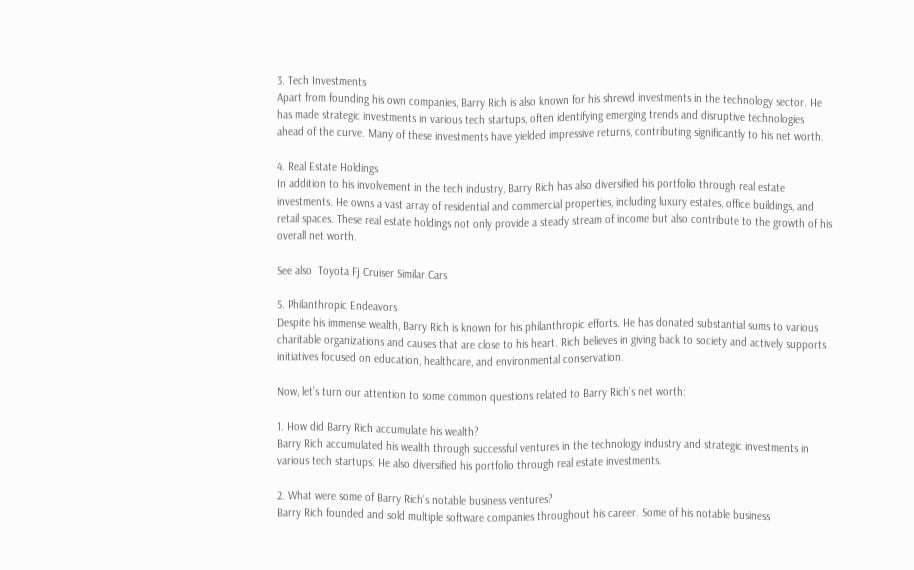3. Tech Investments
Apart from founding his own companies, Barry Rich is also known for his shrewd investments in the technology sector. He has made strategic investments in various tech startups, often identifying emerging trends and disruptive technologies ahead of the curve. Many of these investments have yielded impressive returns, contributing significantly to his net worth.

4. Real Estate Holdings
In addition to his involvement in the tech industry, Barry Rich has also diversified his portfolio through real estate investments. He owns a vast array of residential and commercial properties, including luxury estates, office buildings, and retail spaces. These real estate holdings not only provide a steady stream of income but also contribute to the growth of his overall net worth.

See also  Toyota Fj Cruiser Similar Cars

5. Philanthropic Endeavors
Despite his immense wealth, Barry Rich is known for his philanthropic efforts. He has donated substantial sums to various charitable organizations and causes that are close to his heart. Rich believes in giving back to society and actively supports initiatives focused on education, healthcare, and environmental conservation.

Now, let’s turn our attention to some common questions related to Barry Rich’s net worth:

1. How did Barry Rich accumulate his wealth?
Barry Rich accumulated his wealth through successful ventures in the technology industry and strategic investments in various tech startups. He also diversified his portfolio through real estate investments.

2. What were some of Barry Rich’s notable business ventures?
Barry Rich founded and sold multiple software companies throughout his career. Some of his notable business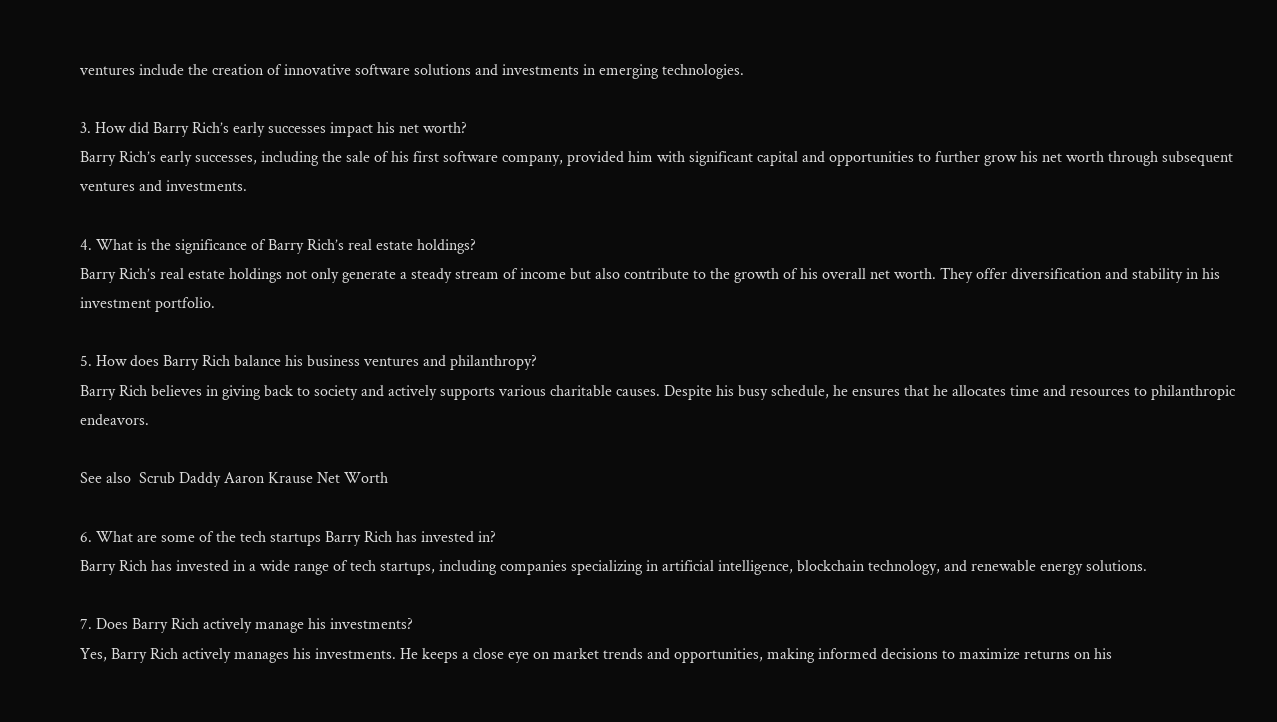ventures include the creation of innovative software solutions and investments in emerging technologies.

3. How did Barry Rich’s early successes impact his net worth?
Barry Rich’s early successes, including the sale of his first software company, provided him with significant capital and opportunities to further grow his net worth through subsequent ventures and investments.

4. What is the significance of Barry Rich’s real estate holdings?
Barry Rich’s real estate holdings not only generate a steady stream of income but also contribute to the growth of his overall net worth. They offer diversification and stability in his investment portfolio.

5. How does Barry Rich balance his business ventures and philanthropy?
Barry Rich believes in giving back to society and actively supports various charitable causes. Despite his busy schedule, he ensures that he allocates time and resources to philanthropic endeavors.

See also  Scrub Daddy Aaron Krause Net Worth

6. What are some of the tech startups Barry Rich has invested in?
Barry Rich has invested in a wide range of tech startups, including companies specializing in artificial intelligence, blockchain technology, and renewable energy solutions.

7. Does Barry Rich actively manage his investments?
Yes, Barry Rich actively manages his investments. He keeps a close eye on market trends and opportunities, making informed decisions to maximize returns on his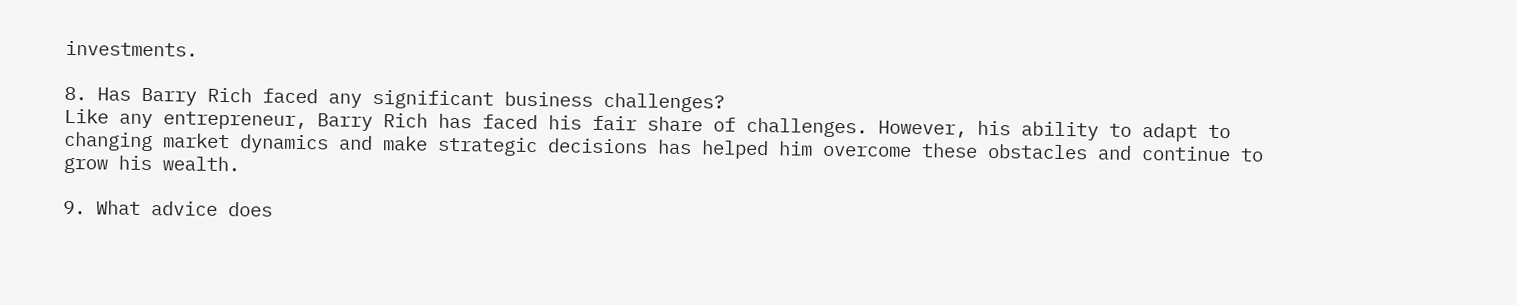investments.

8. Has Barry Rich faced any significant business challenges?
Like any entrepreneur, Barry Rich has faced his fair share of challenges. However, his ability to adapt to changing market dynamics and make strategic decisions has helped him overcome these obstacles and continue to grow his wealth.

9. What advice does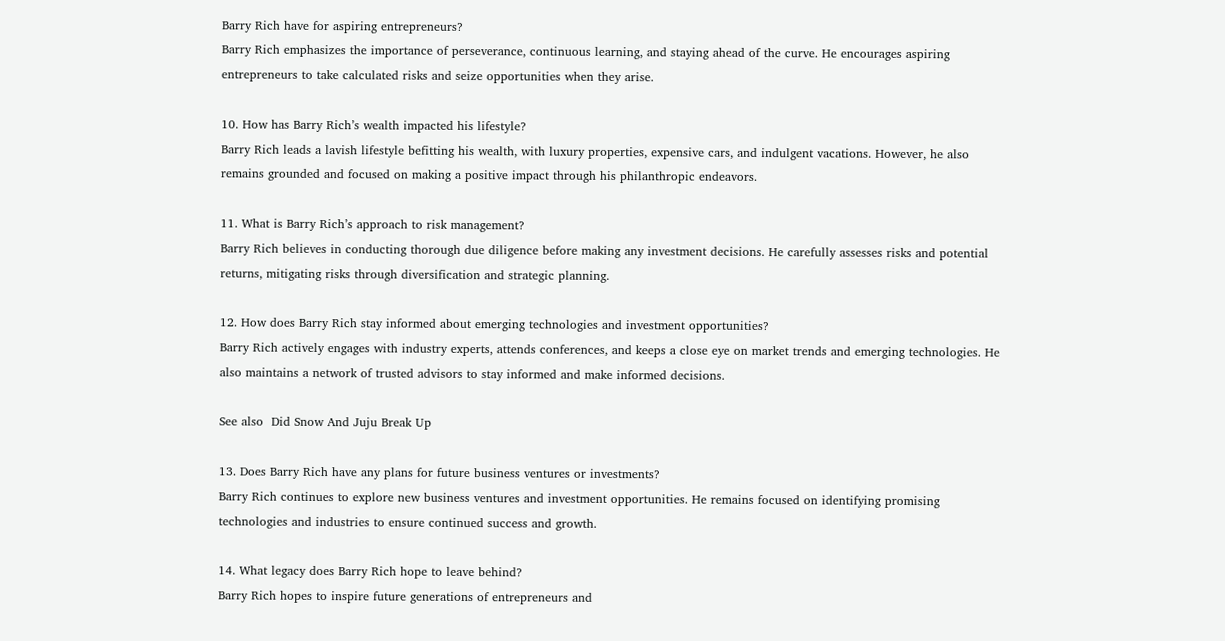Barry Rich have for aspiring entrepreneurs?
Barry Rich emphasizes the importance of perseverance, continuous learning, and staying ahead of the curve. He encourages aspiring entrepreneurs to take calculated risks and seize opportunities when they arise.

10. How has Barry Rich’s wealth impacted his lifestyle?
Barry Rich leads a lavish lifestyle befitting his wealth, with luxury properties, expensive cars, and indulgent vacations. However, he also remains grounded and focused on making a positive impact through his philanthropic endeavors.

11. What is Barry Rich’s approach to risk management?
Barry Rich believes in conducting thorough due diligence before making any investment decisions. He carefully assesses risks and potential returns, mitigating risks through diversification and strategic planning.

12. How does Barry Rich stay informed about emerging technologies and investment opportunities?
Barry Rich actively engages with industry experts, attends conferences, and keeps a close eye on market trends and emerging technologies. He also maintains a network of trusted advisors to stay informed and make informed decisions.

See also  Did Snow And Juju Break Up

13. Does Barry Rich have any plans for future business ventures or investments?
Barry Rich continues to explore new business ventures and investment opportunities. He remains focused on identifying promising technologies and industries to ensure continued success and growth.

14. What legacy does Barry Rich hope to leave behind?
Barry Rich hopes to inspire future generations of entrepreneurs and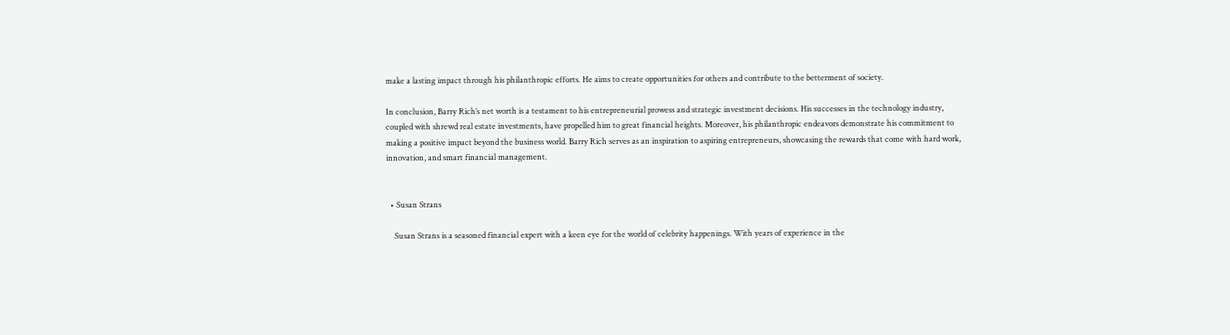make a lasting impact through his philanthropic efforts. He aims to create opportunities for others and contribute to the betterment of society.

In conclusion, Barry Rich’s net worth is a testament to his entrepreneurial prowess and strategic investment decisions. His successes in the technology industry, coupled with shrewd real estate investments, have propelled him to great financial heights. Moreover, his philanthropic endeavors demonstrate his commitment to making a positive impact beyond the business world. Barry Rich serves as an inspiration to aspiring entrepreneurs, showcasing the rewards that come with hard work, innovation, and smart financial management.


  • Susan Strans

    Susan Strans is a seasoned financial expert with a keen eye for the world of celebrity happenings. With years of experience in the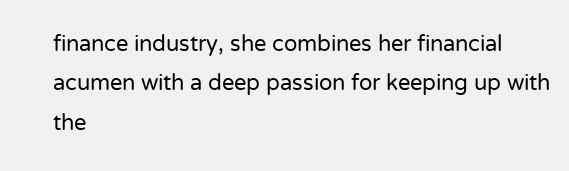finance industry, she combines her financial acumen with a deep passion for keeping up with the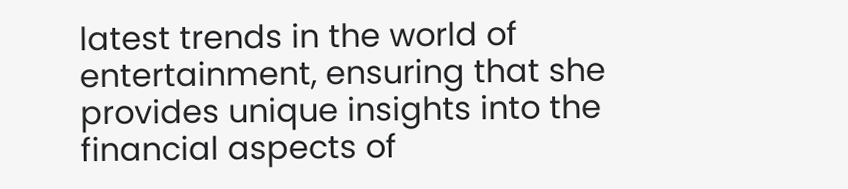latest trends in the world of entertainment, ensuring that she provides unique insights into the financial aspects of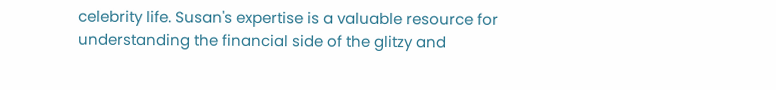celebrity life. Susan's expertise is a valuable resource for understanding the financial side of the glitzy and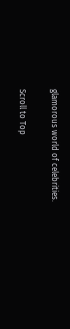glamorous world of celebrities.

Scroll to Top